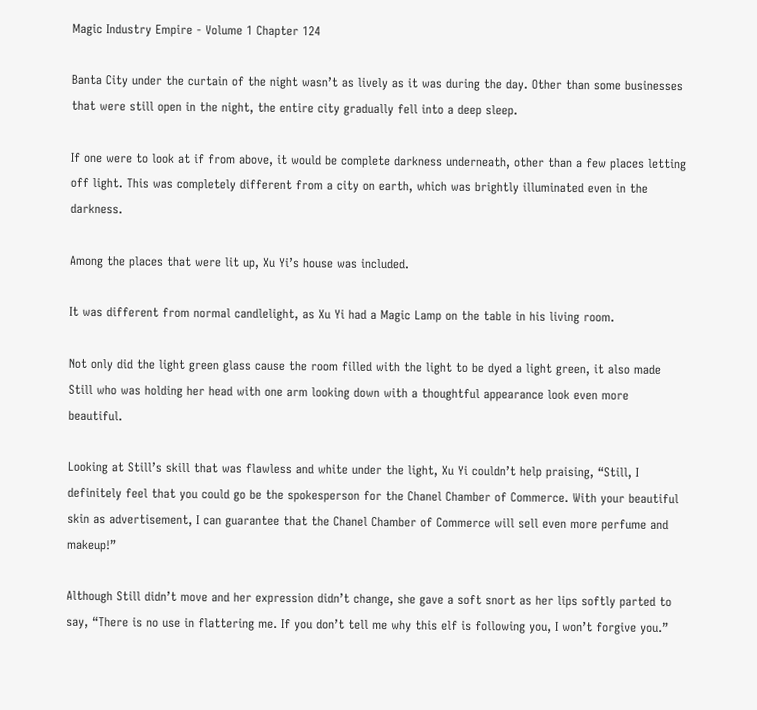Magic Industry Empire - Volume 1 Chapter 124

Banta City under the curtain of the night wasn’t as lively as it was during the day. Other than some businesses that were still open in the night, the entire city gradually fell into a deep sleep.

If one were to look at if from above, it would be complete darkness underneath, other than a few places letting off light. This was completely different from a city on earth, which was brightly illuminated even in the darkness.

Among the places that were lit up, Xu Yi’s house was included.

It was different from normal candlelight, as Xu Yi had a Magic Lamp on the table in his living room.

Not only did the light green glass cause the room filled with the light to be dyed a light green, it also made Still who was holding her head with one arm looking down with a thoughtful appearance look even more beautiful.

Looking at Still’s skill that was flawless and white under the light, Xu Yi couldn’t help praising, “Still, I definitely feel that you could go be the spokesperson for the Chanel Chamber of Commerce. With your beautiful skin as advertisement, I can guarantee that the Chanel Chamber of Commerce will sell even more perfume and makeup!”

Although Still didn’t move and her expression didn’t change, she gave a soft snort as her lips softly parted to say, “There is no use in flattering me. If you don’t tell me why this elf is following you, I won’t forgive you.”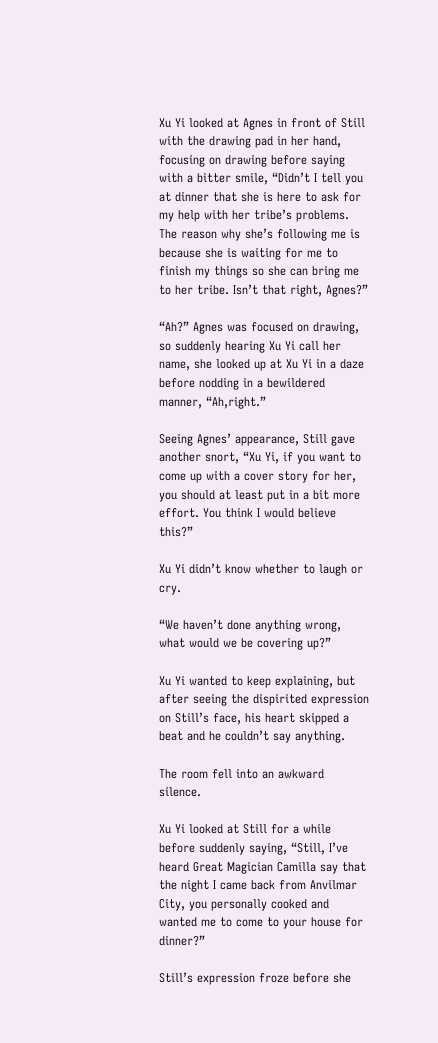Xu Yi looked at Agnes in front of Still with the drawing pad in her hand, focusing on drawing before saying with a bitter smile, “Didn’t I tell you at dinner that she is here to ask for my help with her tribe’s problems. The reason why she’s following me is because she is waiting for me to finish my things so she can bring me to her tribe. Isn’t that right, Agnes?”

“Ah?” Agnes was focused on drawing, so suddenly hearing Xu Yi call her name, she looked up at Xu Yi in a daze before nodding in a bewildered manner, “Ah,right.”

Seeing Agnes’ appearance, Still gave another snort, “Xu Yi, if you want to come up with a cover story for her, you should at least put in a bit more effort. You think I would believe this?”

Xu Yi didn’t know whether to laugh or cry.

“We haven’t done anything wrong, what would we be covering up?”

Xu Yi wanted to keep explaining, but after seeing the dispirited expression on Still’s face, his heart skipped a beat and he couldn’t say anything.

The room fell into an awkward silence.

Xu Yi looked at Still for a while before suddenly saying, “Still, I’ve heard Great Magician Camilla say that the night I came back from Anvilmar City, you personally cooked and wanted me to come to your house for dinner?”

Still’s expression froze before she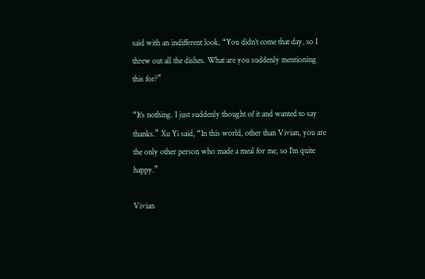said with an indifferent look, “You didn’t come that day, so I threw out all the dishes. What are you suddenly mentioning this for?”

“It’s nothing. I just suddenly thought of it and wanted to say thanks.” Xu Yi said, “In this world, other than Vivian, you are the only other person who made a meal for me, so I’m quite happy.”

Vivian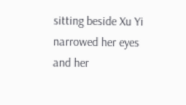sitting beside Xu Yi narrowed her eyes and her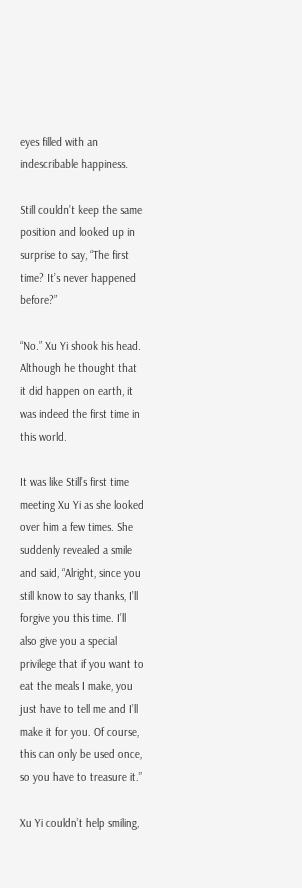eyes filled with an indescribable happiness.

Still couldn’t keep the same position and looked up in surprise to say, “The first time? It’s never happened before?”

“No.” Xu Yi shook his head. Although he thought that it did happen on earth, it was indeed the first time in this world.

It was like Still’s first time meeting Xu Yi as she looked over him a few times. She suddenly revealed a smile and said, “Alright, since you still know to say thanks, I’ll forgive you this time. I’ll also give you a special privilege that if you want to eat the meals I make, you just have to tell me and I’ll make it for you. Of course, this can only be used once, so you have to treasure it.”

Xu Yi couldn’t help smiling,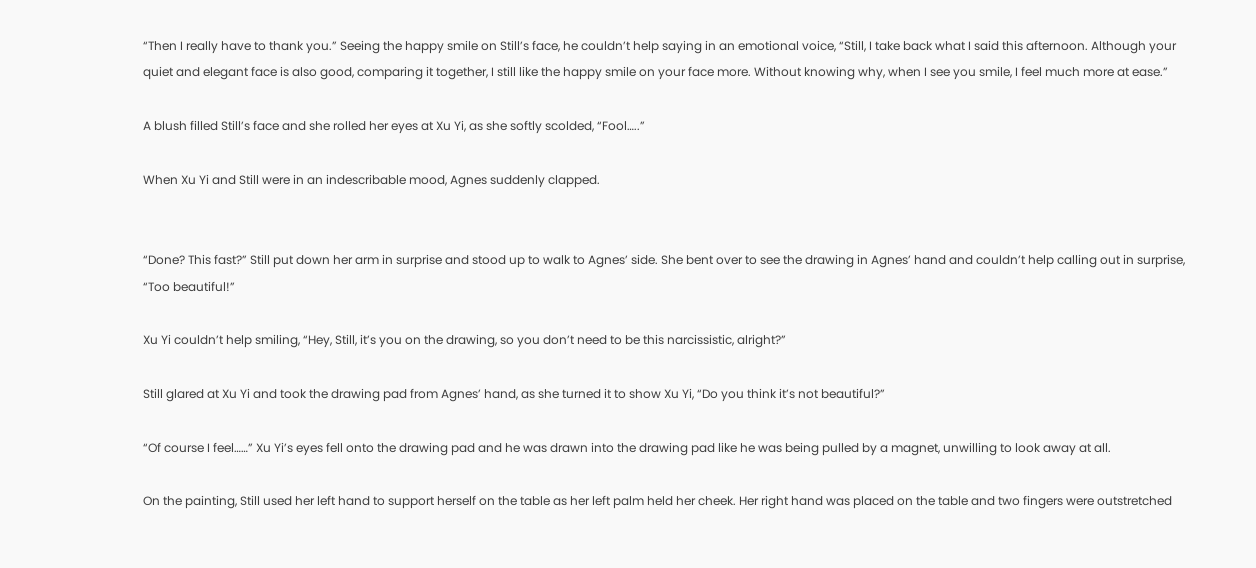“Then I really have to thank you.” Seeing the happy smile on Still’s face, he couldn’t help saying in an emotional voice, “Still, I take back what I said this afternoon. Although your quiet and elegant face is also good, comparing it together, I still like the happy smile on your face more. Without knowing why, when I see you smile, I feel much more at ease.”

A blush filled Still’s face and she rolled her eyes at Xu Yi, as she softly scolded, “Fool…..”

When Xu Yi and Still were in an indescribable mood, Agnes suddenly clapped.


“Done? This fast?” Still put down her arm in surprise and stood up to walk to Agnes’ side. She bent over to see the drawing in Agnes’ hand and couldn’t help calling out in surprise, “Too beautiful!”

Xu Yi couldn’t help smiling, “Hey, Still, it’s you on the drawing, so you don’t need to be this narcissistic, alright?”

Still glared at Xu Yi and took the drawing pad from Agnes’ hand, as she turned it to show Xu Yi, “Do you think it’s not beautiful?”

“Of course I feel……” Xu Yi’s eyes fell onto the drawing pad and he was drawn into the drawing pad like he was being pulled by a magnet, unwilling to look away at all.

On the painting, Still used her left hand to support herself on the table as her left palm held her cheek. Her right hand was placed on the table and two fingers were outstretched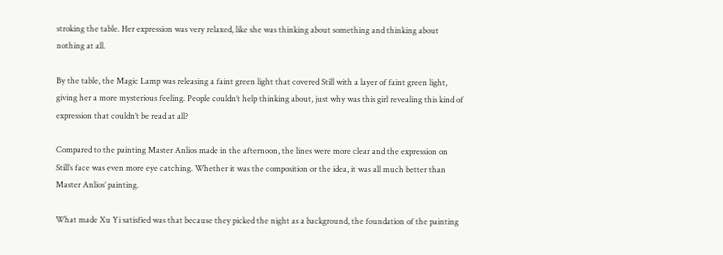stroking the table. Her expression was very relaxed, like she was thinking about something and thinking about nothing at all.

By the table, the Magic Lamp was releasing a faint green light that covered Still with a layer of faint green light, giving her a more mysterious feeling. People couldn’t help thinking about, just why was this girl revealing this kind of expression that couldn’t be read at all?

Compared to the painting Master Anlios made in the afternoon, the lines were more clear and the expression on Still’s face was even more eye catching. Whether it was the composition or the idea, it was all much better than Master Anlios’ painting.

What made Xu Yi satisfied was that because they picked the night as a background, the foundation of the painting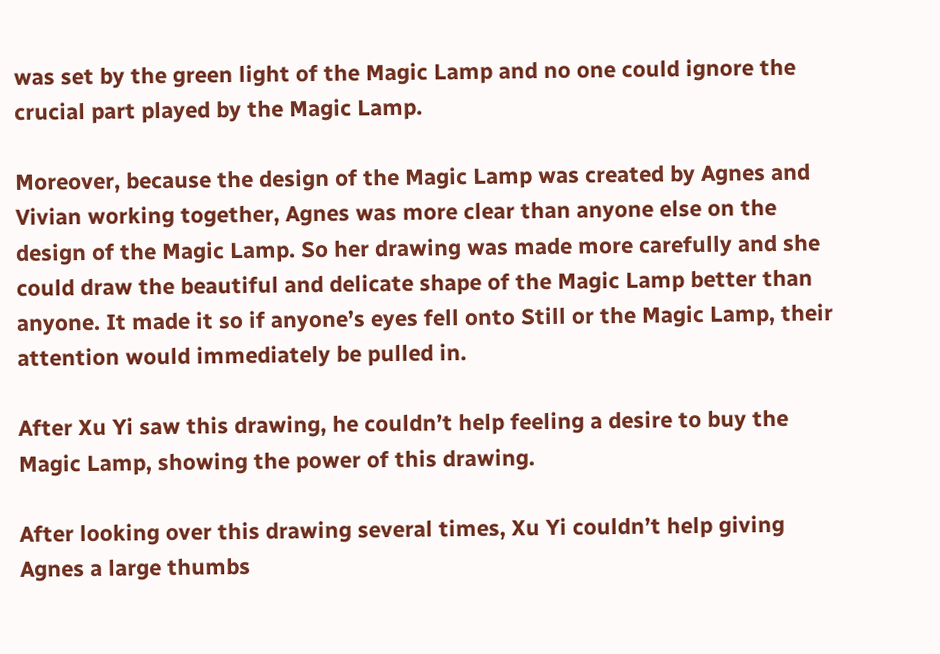was set by the green light of the Magic Lamp and no one could ignore the crucial part played by the Magic Lamp.

Moreover, because the design of the Magic Lamp was created by Agnes and Vivian working together, Agnes was more clear than anyone else on the design of the Magic Lamp. So her drawing was made more carefully and she could draw the beautiful and delicate shape of the Magic Lamp better than anyone. It made it so if anyone’s eyes fell onto Still or the Magic Lamp, their attention would immediately be pulled in.

After Xu Yi saw this drawing, he couldn’t help feeling a desire to buy the Magic Lamp, showing the power of this drawing.

After looking over this drawing several times, Xu Yi couldn’t help giving Agnes a large thumbs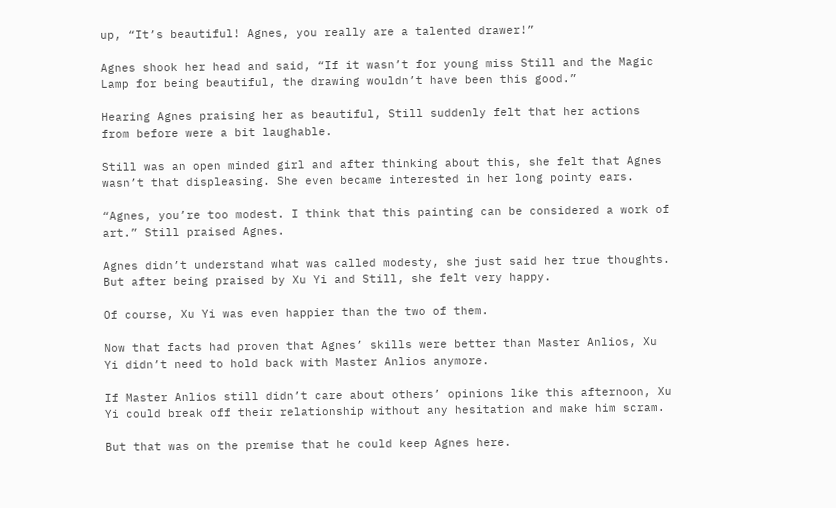up, “It’s beautiful! Agnes, you really are a talented drawer!”

Agnes shook her head and said, “If it wasn’t for young miss Still and the Magic Lamp for being beautiful, the drawing wouldn’t have been this good.”

Hearing Agnes praising her as beautiful, Still suddenly felt that her actions from before were a bit laughable.

Still was an open minded girl and after thinking about this, she felt that Agnes wasn’t that displeasing. She even became interested in her long pointy ears.

“Agnes, you’re too modest. I think that this painting can be considered a work of art.” Still praised Agnes.

Agnes didn’t understand what was called modesty, she just said her true thoughts. But after being praised by Xu Yi and Still, she felt very happy.

Of course, Xu Yi was even happier than the two of them.

Now that facts had proven that Agnes’ skills were better than Master Anlios, Xu Yi didn’t need to hold back with Master Anlios anymore.

If Master Anlios still didn’t care about others’ opinions like this afternoon, Xu Yi could break off their relationship without any hesitation and make him scram.

But that was on the premise that he could keep Agnes here.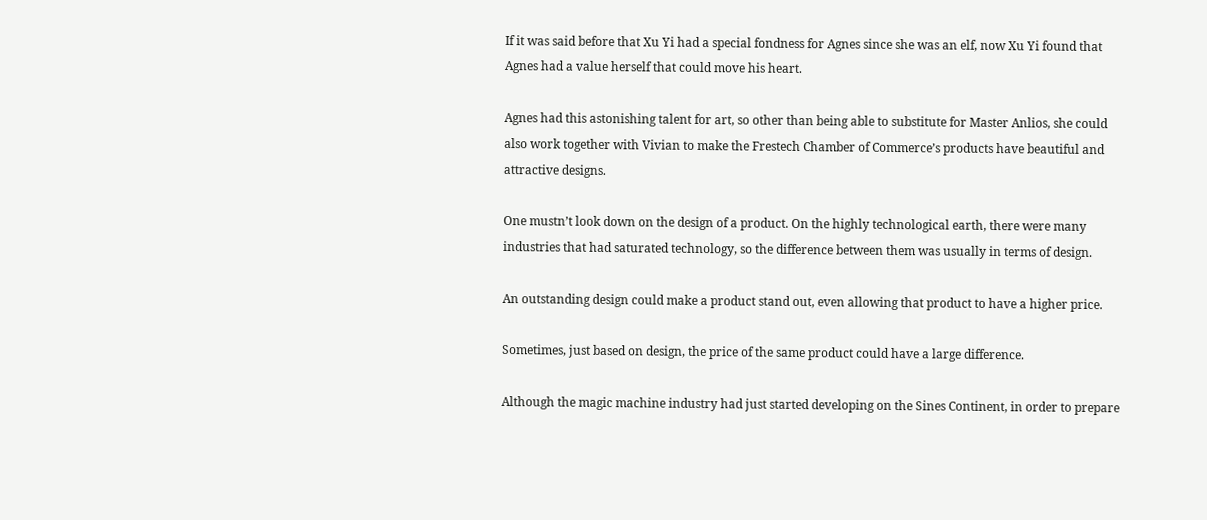If it was said before that Xu Yi had a special fondness for Agnes since she was an elf, now Xu Yi found that Agnes had a value herself that could move his heart.

Agnes had this astonishing talent for art, so other than being able to substitute for Master Anlios, she could also work together with Vivian to make the Frestech Chamber of Commerce’s products have beautiful and attractive designs.

One mustn’t look down on the design of a product. On the highly technological earth, there were many industries that had saturated technology, so the difference between them was usually in terms of design.

An outstanding design could make a product stand out, even allowing that product to have a higher price.

Sometimes, just based on design, the price of the same product could have a large difference.

Although the magic machine industry had just started developing on the Sines Continent, in order to prepare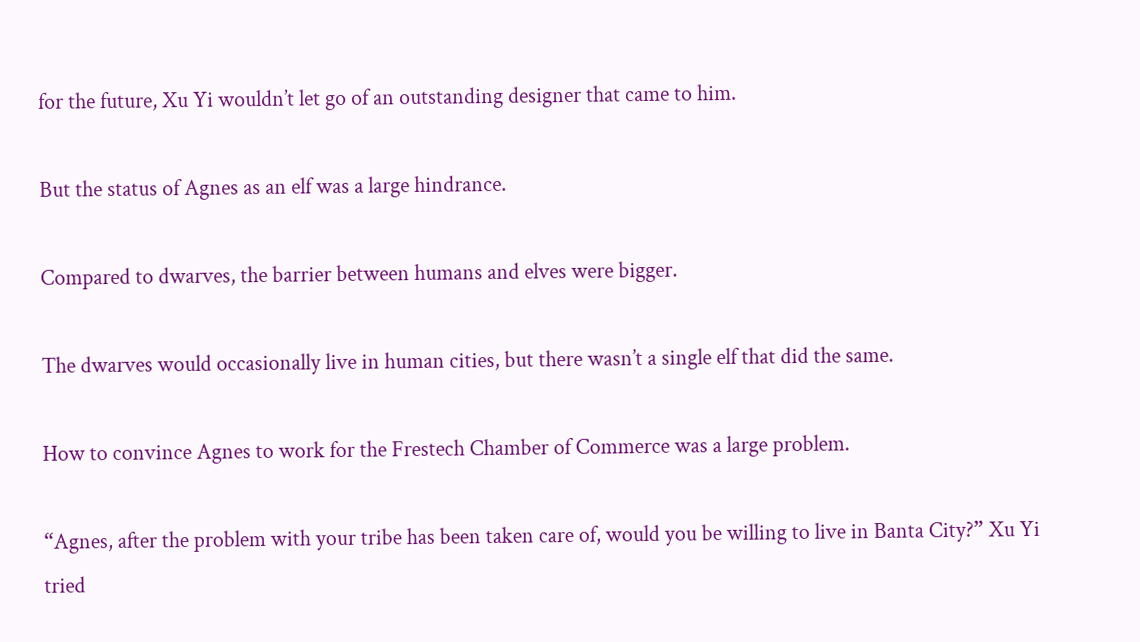for the future, Xu Yi wouldn’t let go of an outstanding designer that came to him.

But the status of Agnes as an elf was a large hindrance.

Compared to dwarves, the barrier between humans and elves were bigger.

The dwarves would occasionally live in human cities, but there wasn’t a single elf that did the same.

How to convince Agnes to work for the Frestech Chamber of Commerce was a large problem.

“Agnes, after the problem with your tribe has been taken care of, would you be willing to live in Banta City?” Xu Yi tried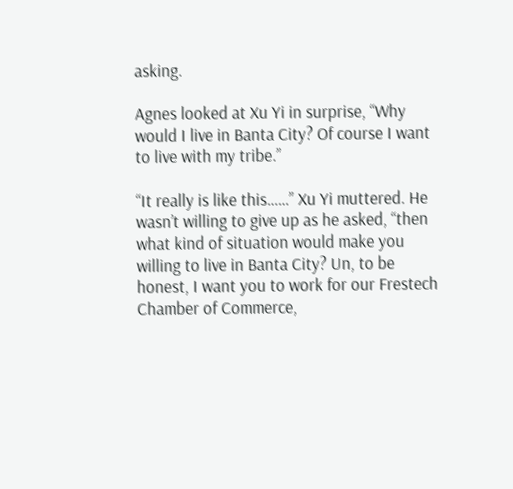asking.

Agnes looked at Xu Yi in surprise, “Why would I live in Banta City? Of course I want to live with my tribe.”

“It really is like this……” Xu Yi muttered. He wasn’t willing to give up as he asked, “then what kind of situation would make you willing to live in Banta City? Un, to be honest, I want you to work for our Frestech Chamber of Commerce,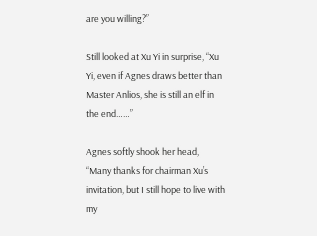are you willing?”

Still looked at Xu Yi in surprise, “Xu Yi, even if Agnes draws better than Master Anlios, she is still an elf in the end……”

Agnes softly shook her head, “Many thanks for chairman Xu’s invitation, but I still hope to live with my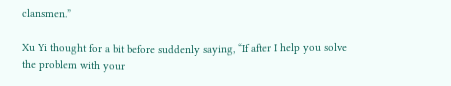clansmen.”

Xu Yi thought for a bit before suddenly saying, “If after I help you solve the problem with your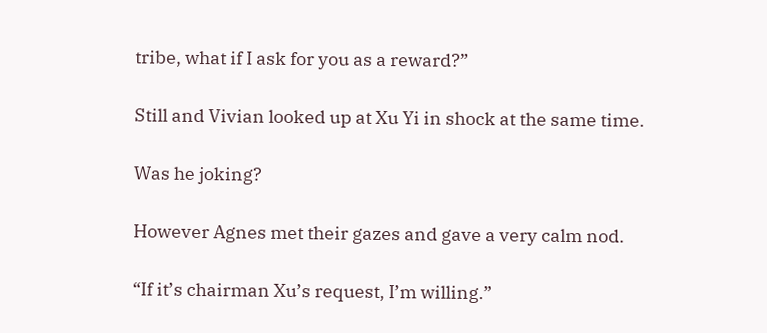tribe, what if I ask for you as a reward?”

Still and Vivian looked up at Xu Yi in shock at the same time.

Was he joking?

However Agnes met their gazes and gave a very calm nod.

“If it’s chairman Xu’s request, I’m willing.”